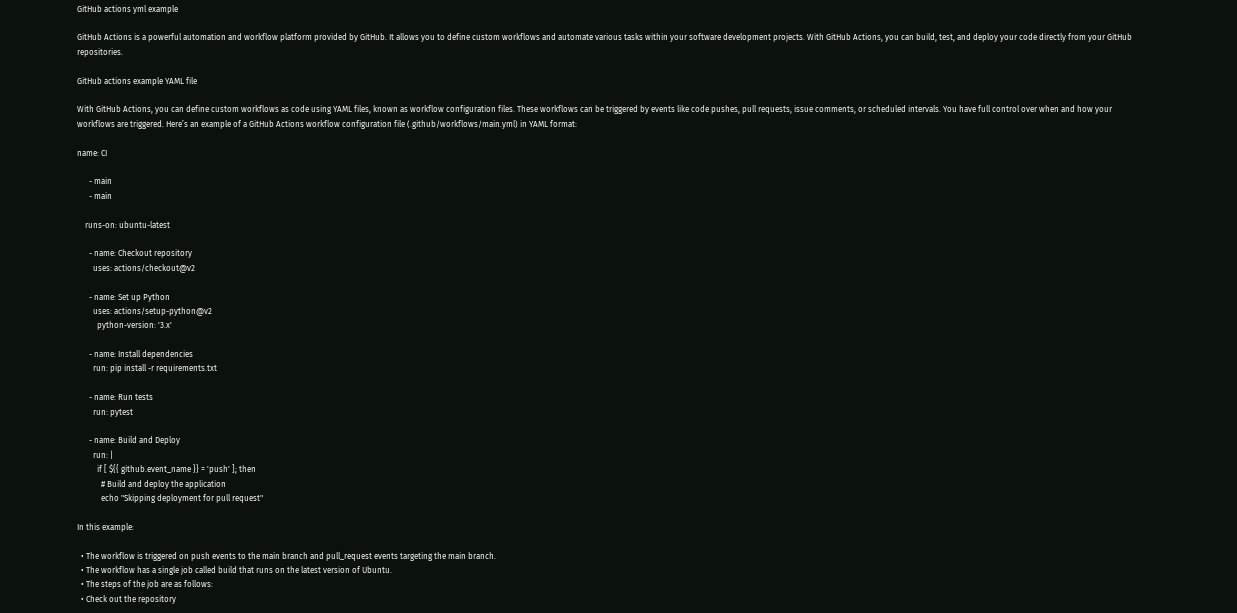GitHub actions yml example

GitHub Actions is a powerful automation and workflow platform provided by GitHub. It allows you to define custom workflows and automate various tasks within your software development projects. With GitHub Actions, you can build, test, and deploy your code directly from your GitHub repositories.

GitHub actions example YAML file

With GitHub Actions, you can define custom workflows as code using YAML files, known as workflow configuration files. These workflows can be triggered by events like code pushes, pull requests, issue comments, or scheduled intervals. You have full control over when and how your workflows are triggered. Here’s an example of a GitHub Actions workflow configuration file (.github/workflows/main.yml) in YAML format:

name: CI

      - main
      - main

    runs-on: ubuntu-latest

      - name: Checkout repository
        uses: actions/checkout@v2

      - name: Set up Python
        uses: actions/setup-python@v2
          python-version: '3.x'

      - name: Install dependencies
        run: pip install -r requirements.txt

      - name: Run tests
        run: pytest

      - name: Build and Deploy
        run: |
          if [ ${{ github.event_name }} = 'push' ]; then
            # Build and deploy the application
            echo "Skipping deployment for pull request"

In this example:

  • The workflow is triggered on push events to the main branch and pull_request events targeting the main branch.
  • The workflow has a single job called build that runs on the latest version of Ubuntu.
  • The steps of the job are as follows:
  • Check out the repository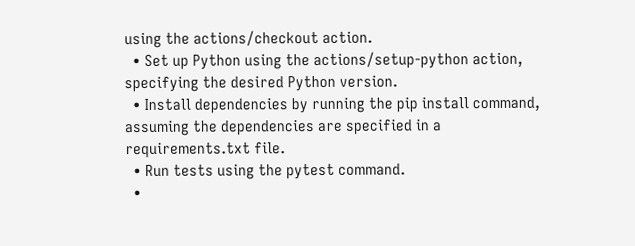using the actions/checkout action.
  • Set up Python using the actions/setup-python action, specifying the desired Python version.
  • Install dependencies by running the pip install command, assuming the dependencies are specified in a requirements.txt file.
  • Run tests using the pytest command.
  •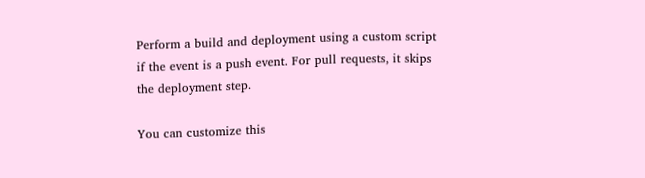Perform a build and deployment using a custom script if the event is a push event. For pull requests, it skips the deployment step.

You can customize this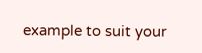example to suit your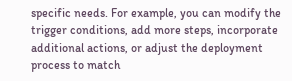specific needs. For example, you can modify the trigger conditions, add more steps, incorporate additional actions, or adjust the deployment process to match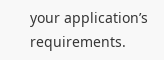your application’s requirements.